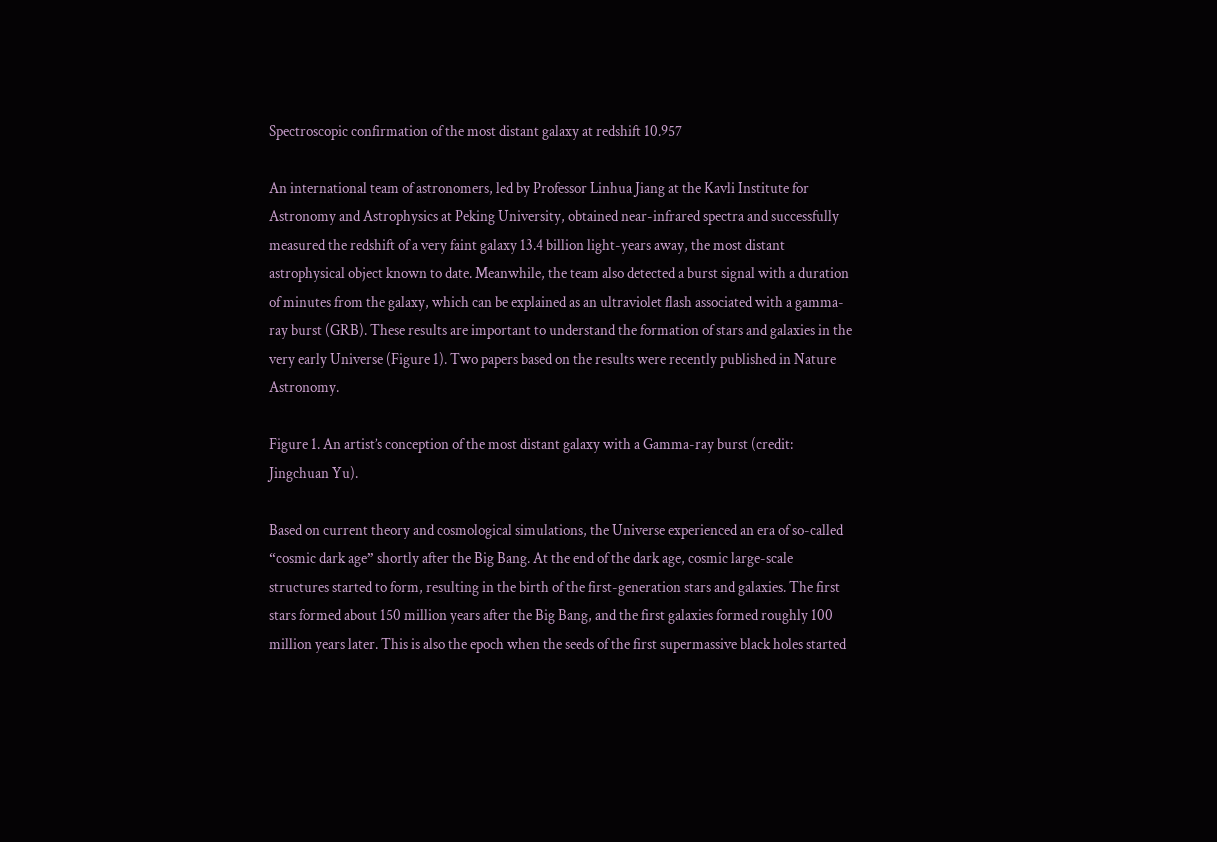Spectroscopic confirmation of the most distant galaxy at redshift 10.957

An international team of astronomers, led by Professor Linhua Jiang at the Kavli Institute for Astronomy and Astrophysics at Peking University, obtained near-infrared spectra and successfully measured the redshift of a very faint galaxy 13.4 billion light-years away, the most distant astrophysical object known to date. Meanwhile, the team also detected a burst signal with a duration of minutes from the galaxy, which can be explained as an ultraviolet flash associated with a gamma-ray burst (GRB). These results are important to understand the formation of stars and galaxies in the very early Universe (Figure 1). Two papers based on the results were recently published in Nature Astronomy.

Figure 1. An artist’s conception of the most distant galaxy with a Gamma-ray burst (credit: Jingchuan Yu).

Based on current theory and cosmological simulations, the Universe experienced an era of so-called “cosmic dark age” shortly after the Big Bang. At the end of the dark age, cosmic large-scale structures started to form, resulting in the birth of the first-generation stars and galaxies. The first stars formed about 150 million years after the Big Bang, and the first galaxies formed roughly 100 million years later. This is also the epoch when the seeds of the first supermassive black holes started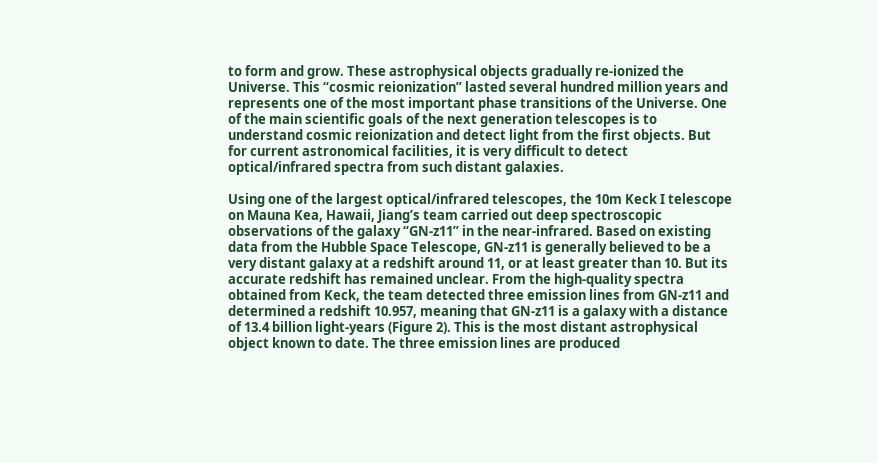to form and grow. These astrophysical objects gradually re-ionized the Universe. This “cosmic reionization” lasted several hundred million years and represents one of the most important phase transitions of the Universe. One of the main scientific goals of the next generation telescopes is to understand cosmic reionization and detect light from the first objects. But for current astronomical facilities, it is very difficult to detect optical/infrared spectra from such distant galaxies.

Using one of the largest optical/infrared telescopes, the 10m Keck I telescope on Mauna Kea, Hawaii, Jiang’s team carried out deep spectroscopic observations of the galaxy “GN-z11” in the near-infrared. Based on existing data from the Hubble Space Telescope, GN-z11 is generally believed to be a very distant galaxy at a redshift around 11, or at least greater than 10. But its accurate redshift has remained unclear. From the high-quality spectra obtained from Keck, the team detected three emission lines from GN-z11 and determined a redshift 10.957, meaning that GN-z11 is a galaxy with a distance of 13.4 billion light-years (Figure 2). This is the most distant astrophysical object known to date. The three emission lines are produced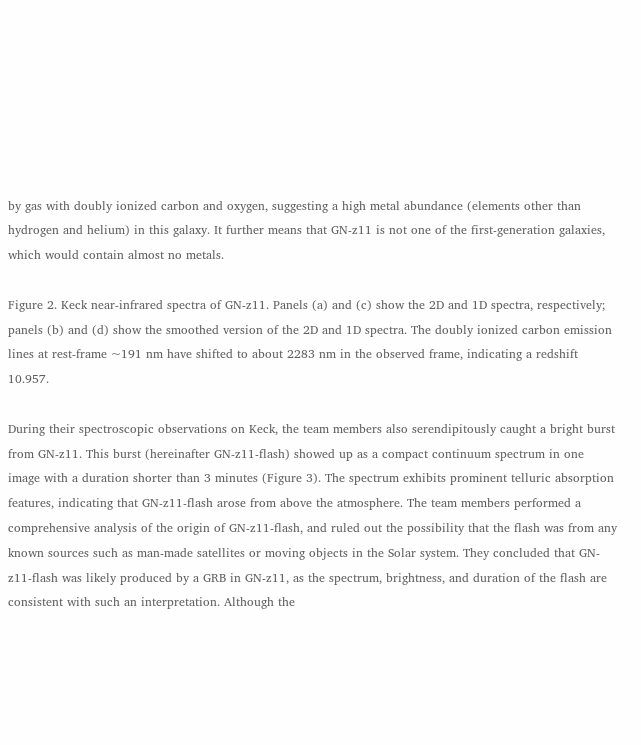by gas with doubly ionized carbon and oxygen, suggesting a high metal abundance (elements other than hydrogen and helium) in this galaxy. It further means that GN-z11 is not one of the first-generation galaxies, which would contain almost no metals.

Figure 2. Keck near-infrared spectra of GN-z11. Panels (a) and (c) show the 2D and 1D spectra, respectively; panels (b) and (d) show the smoothed version of the 2D and 1D spectra. The doubly ionized carbon emission lines at rest-frame ~191 nm have shifted to about 2283 nm in the observed frame, indicating a redshift 10.957.

During their spectroscopic observations on Keck, the team members also serendipitously caught a bright burst from GN-z11. This burst (hereinafter GN-z11-flash) showed up as a compact continuum spectrum in one image with a duration shorter than 3 minutes (Figure 3). The spectrum exhibits prominent telluric absorption features, indicating that GN-z11-flash arose from above the atmosphere. The team members performed a comprehensive analysis of the origin of GN-z11-flash, and ruled out the possibility that the flash was from any known sources such as man-made satellites or moving objects in the Solar system. They concluded that GN-z11-flash was likely produced by a GRB in GN-z11, as the spectrum, brightness, and duration of the flash are consistent with such an interpretation. Although the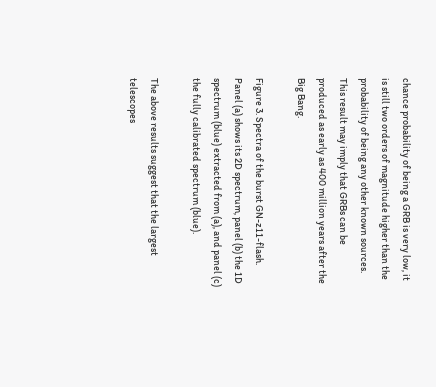chance probability of being a GRB is very low, it is still two orders of magnitude higher than the probability of being any other known sources. This result may imply that GRBs can be produced as early as 400 million years after the Big Bang.

Figure 3. Spectra of the burst GN-z11-flash. Panel (a) shows its 2D spectrum, panel (b) the 1D spectrum (blue) extracted from (a), and panel (c) the fully calibrated spectrum (blue).

The above results suggest that the largest telescopes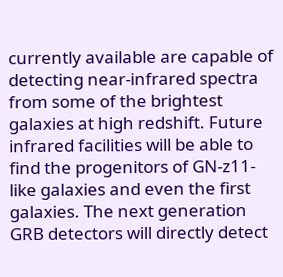currently available are capable of detecting near-infrared spectra from some of the brightest galaxies at high redshift. Future infrared facilities will be able to find the progenitors of GN-z11-like galaxies and even the first galaxies. The next generation GRB detectors will directly detect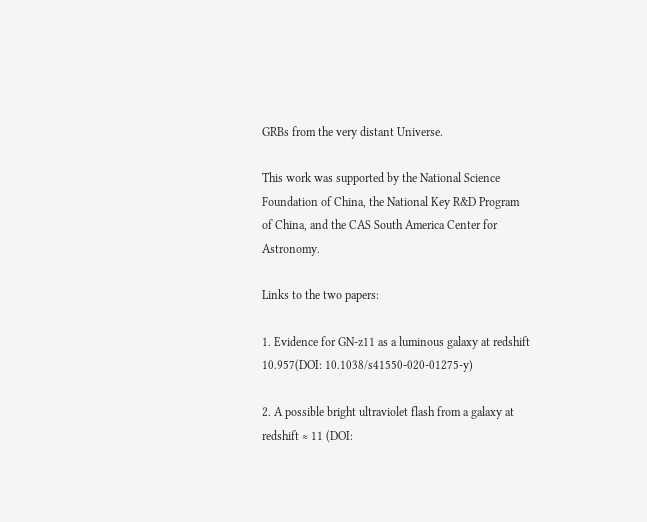GRBs from the very distant Universe.

This work was supported by the National Science Foundation of China, the National Key R&D Program of China, and the CAS South America Center for Astronomy.

Links to the two papers:

1. Evidence for GN-z11 as a luminous galaxy at redshift 10.957(DOI: 10.1038/s41550-020-01275-y)

2. A possible bright ultraviolet flash from a galaxy at redshift ≈ 11 (DOI: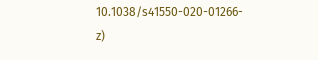10.1038/s41550-020-01266-z)